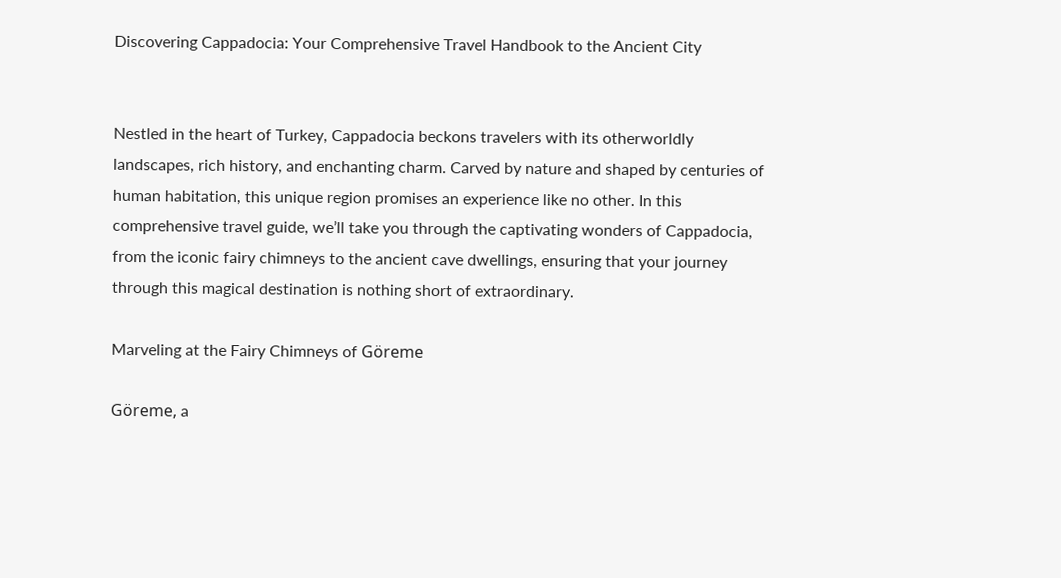Discovering Cappadocia: Your Comprehensive Travel Handbook to the Ancient City


Nestled in the heart of Turkey, Cappadocia beckons travelers with its otherworldly landscapes, rich history, and enchanting charm. Carved by nature and shaped by centuries of human habitation, this unique region promises an experience like no other. In this comprehensive travel guide, we’ll take you through the captivating wonders of Cappadocia, from the iconic fairy chimneys to the ancient cave dwellings, ensuring that your journey through this magical destination is nothing short of extraordinary.

Marveling at the Fairy Chimneys of Göreme

Göreme, a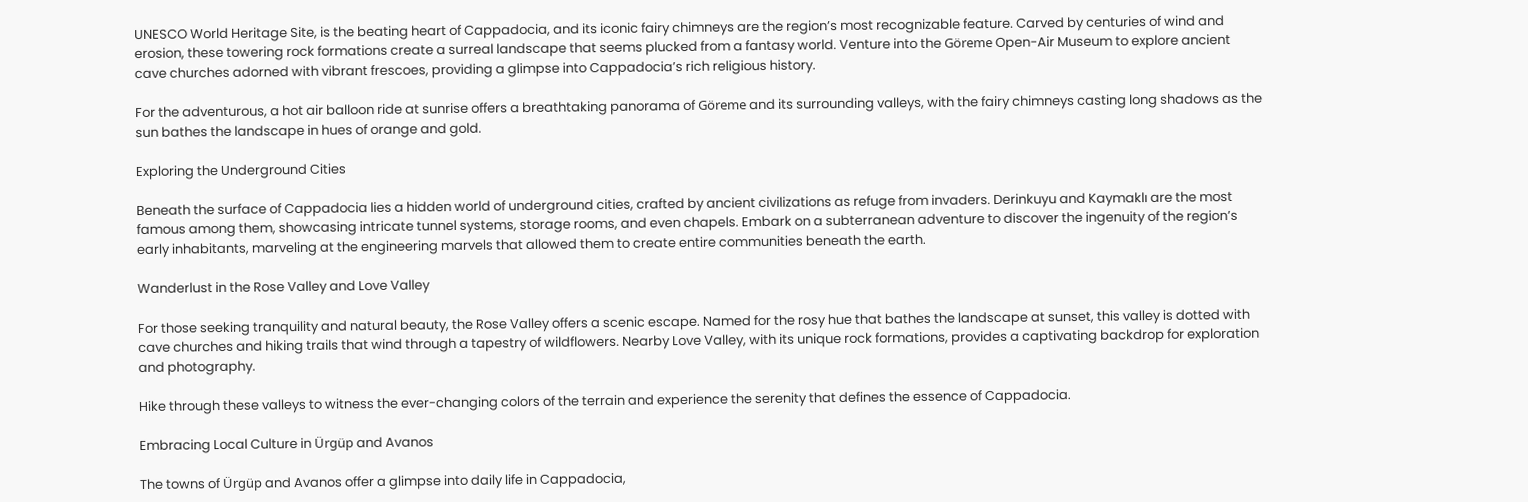UNESCO World Heritage Site, is the beating heart of Cappadocia, and its iconic fairy chimneys are the region’s most recognizable feature. Carved by centuries of wind and erosion, these towering rock formations create a surreal landscape that seems plucked from a fantasy world. Venture into the Göreme Open-Air Museum to explore ancient cave churches adorned with vibrant frescoes, providing a glimpse into Cappadocia’s rich religious history.

For the adventurous, a hot air balloon ride at sunrise offers a breathtaking panorama of Göreme and its surrounding valleys, with the fairy chimneys casting long shadows as the sun bathes the landscape in hues of orange and gold.

Exploring the Underground Cities

Beneath the surface of Cappadocia lies a hidden world of underground cities, crafted by ancient civilizations as refuge from invaders. Derinkuyu and Kaymaklı are the most famous among them, showcasing intricate tunnel systems, storage rooms, and even chapels. Embark on a subterranean adventure to discover the ingenuity of the region’s early inhabitants, marveling at the engineering marvels that allowed them to create entire communities beneath the earth.

Wanderlust in the Rose Valley and Love Valley

For those seeking tranquility and natural beauty, the Rose Valley offers a scenic escape. Named for the rosy hue that bathes the landscape at sunset, this valley is dotted with cave churches and hiking trails that wind through a tapestry of wildflowers. Nearby Love Valley, with its unique rock formations, provides a captivating backdrop for exploration and photography.

Hike through these valleys to witness the ever-changing colors of the terrain and experience the serenity that defines the essence of Cappadocia.

Embracing Local Culture in Ürgüp and Avanos

The towns of Ürgüp and Avanos offer a glimpse into daily life in Cappadocia,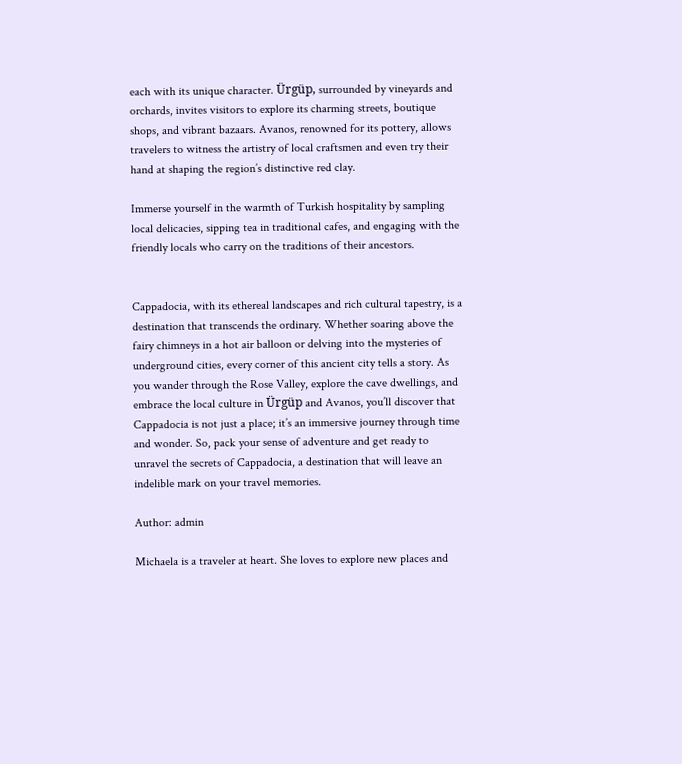each with its unique character. Ürgüp, surrounded by vineyards and orchards, invites visitors to explore its charming streets, boutique shops, and vibrant bazaars. Avanos, renowned for its pottery, allows travelers to witness the artistry of local craftsmen and even try their hand at shaping the region’s distinctive red clay.

Immerse yourself in the warmth of Turkish hospitality by sampling local delicacies, sipping tea in traditional cafes, and engaging with the friendly locals who carry on the traditions of their ancestors.


Cappadocia, with its ethereal landscapes and rich cultural tapestry, is a destination that transcends the ordinary. Whether soaring above the fairy chimneys in a hot air balloon or delving into the mysteries of underground cities, every corner of this ancient city tells a story. As you wander through the Rose Valley, explore the cave dwellings, and embrace the local culture in Ürgüp and Avanos, you’ll discover that Cappadocia is not just a place; it’s an immersive journey through time and wonder. So, pack your sense of adventure and get ready to unravel the secrets of Cappadocia, a destination that will leave an indelible mark on your travel memories.

Author: admin

Michaela is a traveler at heart. She loves to explore new places and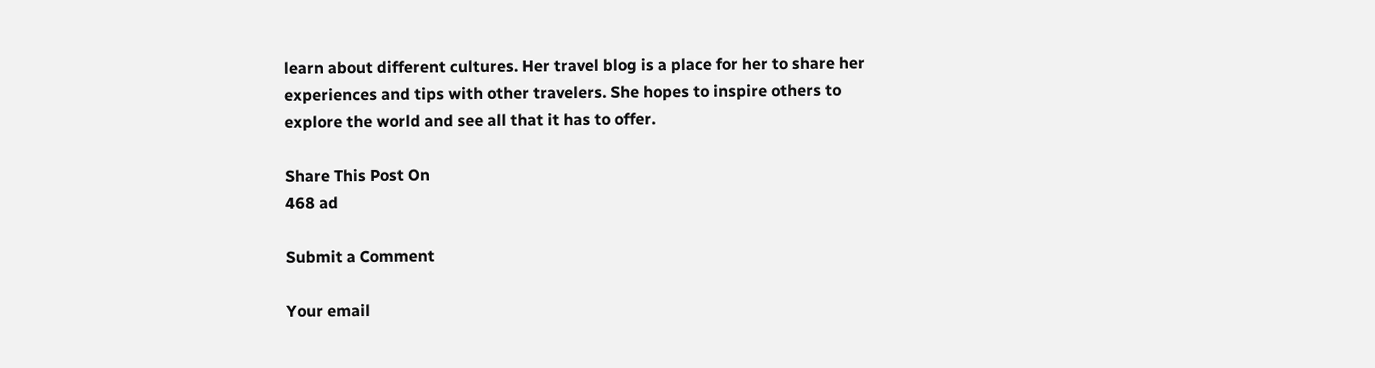learn about different cultures. Her travel blog is a place for her to share her experiences and tips with other travelers. She hopes to inspire others to explore the world and see all that it has to offer.

Share This Post On
468 ad

Submit a Comment

Your email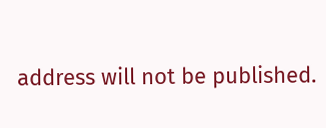address will not be published.